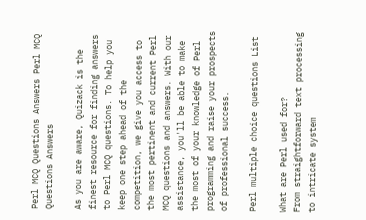Perl MCQ Questions Answers Perl MCQ Questions Answers

As you are aware, Quizack is the finest resource for finding answers to Perl MCQ questions. To help you keep one step ahead of the competition, we give you access to the most pertinent and current Perl MCQ questions and answers. With our assistance, you'll be able to make the most of your knowledge of Perl programming and raise your prospects of professional success.

Perl multiple choice questions List

What are Perl used for?
From straightforward text processing to intricate system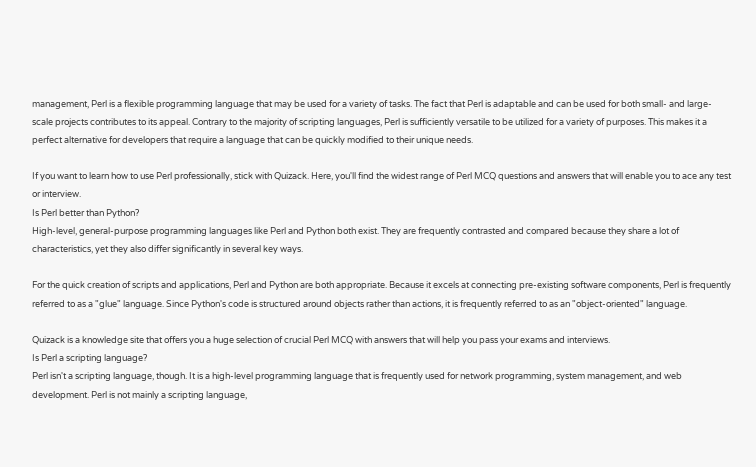management, Perl is a flexible programming language that may be used for a variety of tasks. The fact that Perl is adaptable and can be used for both small- and large-scale projects contributes to its appeal. Contrary to the majority of scripting languages, Perl is sufficiently versatile to be utilized for a variety of purposes. This makes it a perfect alternative for developers that require a language that can be quickly modified to their unique needs.

If you want to learn how to use Perl professionally, stick with Quizack. Here, you'll find the widest range of Perl MCQ questions and answers that will enable you to ace any test or interview.
Is Perl better than Python?
High-level, general-purpose programming languages like Perl and Python both exist. They are frequently contrasted and compared because they share a lot of characteristics, yet they also differ significantly in several key ways.

For the quick creation of scripts and applications, Perl and Python are both appropriate. Because it excels at connecting pre-existing software components, Perl is frequently referred to as a "glue" language. Since Python's code is structured around objects rather than actions, it is frequently referred to as an "object-oriented" language.

Quizack is a knowledge site that offers you a huge selection of crucial Perl MCQ with answers that will help you pass your exams and interviews.
Is Perl a scripting language?
Perl isn't a scripting language, though. It is a high-level programming language that is frequently used for network programming, system management, and web development. Perl is not mainly a scripting language,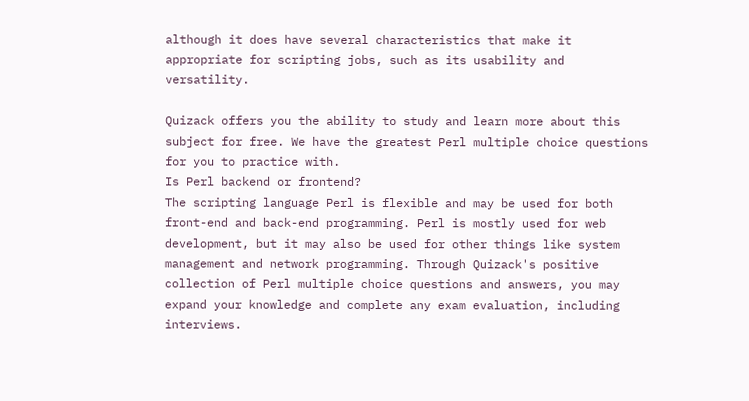although it does have several characteristics that make it appropriate for scripting jobs, such as its usability and versatility.

Quizack offers you the ability to study and learn more about this subject for free. We have the greatest Perl multiple choice questions for you to practice with.
Is Perl backend or frontend?
The scripting language Perl is flexible and may be used for both front-end and back-end programming. Perl is mostly used for web development, but it may also be used for other things like system management and network programming. Through Quizack's positive collection of Perl multiple choice questions and answers, you may expand your knowledge and complete any exam evaluation, including interviews.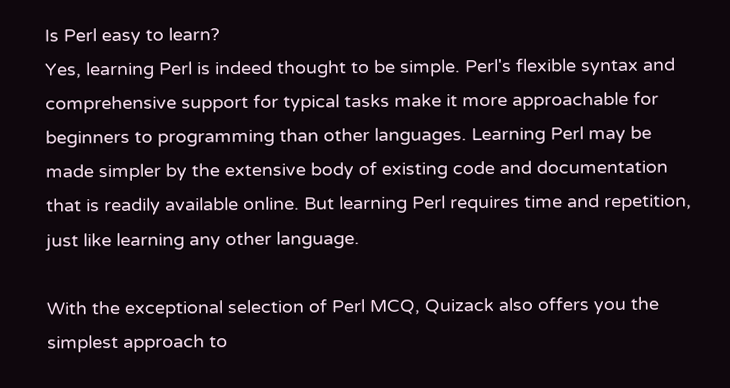Is Perl easy to learn?
Yes, learning Perl is indeed thought to be simple. Perl's flexible syntax and comprehensive support for typical tasks make it more approachable for beginners to programming than other languages. Learning Perl may be made simpler by the extensive body of existing code and documentation that is readily available online. But learning Perl requires time and repetition, just like learning any other language.

With the exceptional selection of Perl MCQ, Quizack also offers you the simplest approach to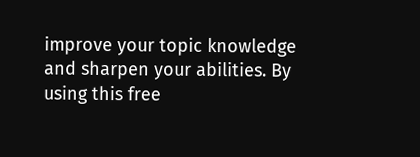improve your topic knowledge and sharpen your abilities. By using this free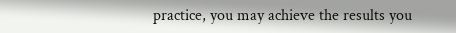practice, you may achieve the results you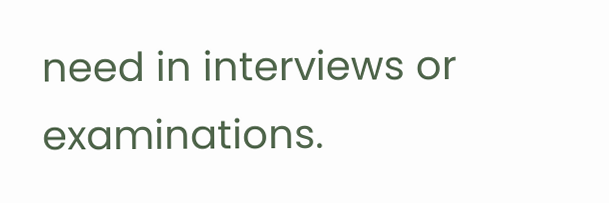need in interviews or examinations.